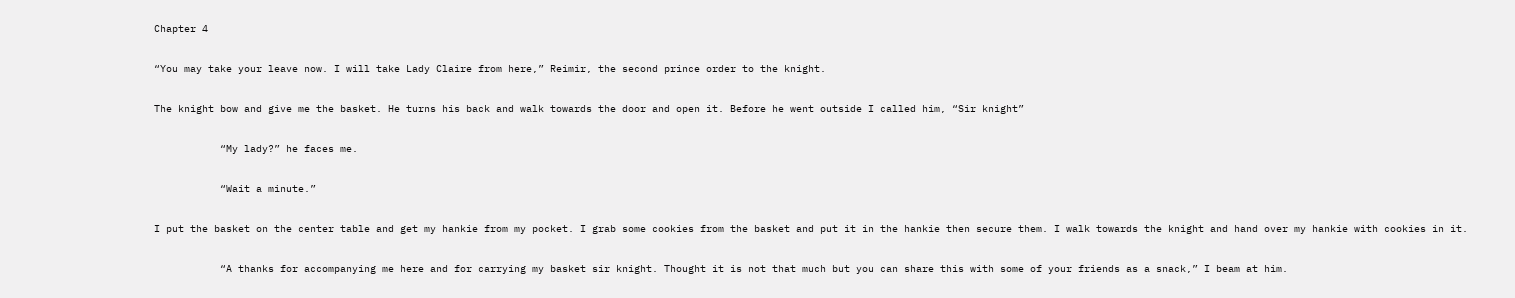Chapter 4

“You may take your leave now. I will take Lady Claire from here,” Reimir, the second prince order to the knight.

The knight bow and give me the basket. He turns his back and walk towards the door and open it. Before he went outside I called him, “Sir knight”

           “My lady?” he faces me.

           “Wait a minute.”

I put the basket on the center table and get my hankie from my pocket. I grab some cookies from the basket and put it in the hankie then secure them. I walk towards the knight and hand over my hankie with cookies in it.

           “A thanks for accompanying me here and for carrying my basket sir knight. Thought it is not that much but you can share this with some of your friends as a snack,” I beam at him.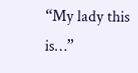“My lady this is…”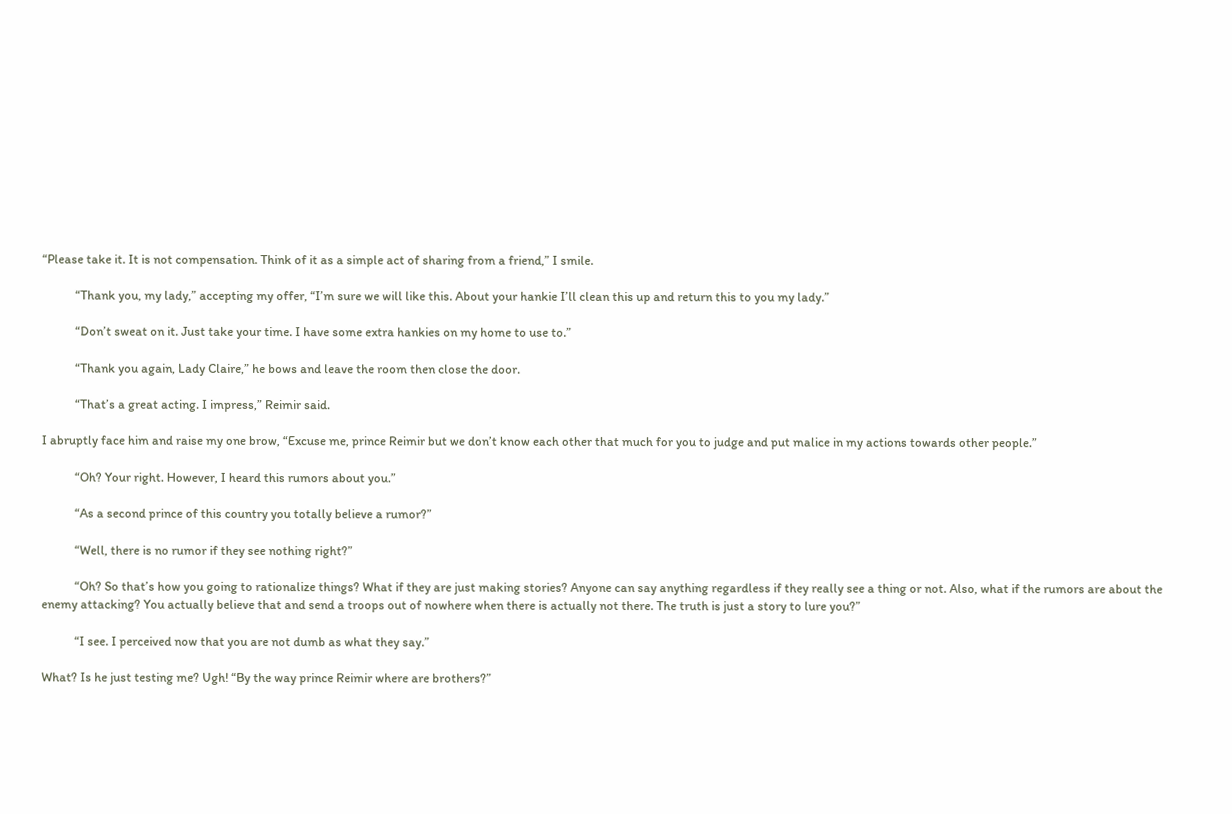“Please take it. It is not compensation. Think of it as a simple act of sharing from a friend,” I smile.

           “Thank you, my lady,” accepting my offer, “I’m sure we will like this. About your hankie I’ll clean this up and return this to you my lady.”

           “Don’t sweat on it. Just take your time. I have some extra hankies on my home to use to.”

           “Thank you again, Lady Claire,” he bows and leave the room then close the door.

           “That’s a great acting. I impress,” Reimir said.

I abruptly face him and raise my one brow, “Excuse me, prince Reimir but we don’t know each other that much for you to judge and put malice in my actions towards other people.”

           “Oh? Your right. However, I heard this rumors about you.”

           “As a second prince of this country you totally believe a rumor?”

           “Well, there is no rumor if they see nothing right?”

           “Oh? So that’s how you going to rationalize things? What if they are just making stories? Anyone can say anything regardless if they really see a thing or not. Also, what if the rumors are about the enemy attacking? You actually believe that and send a troops out of nowhere when there is actually not there. The truth is just a story to lure you?”

           “I see. I perceived now that you are not dumb as what they say.”

What? Is he just testing me? Ugh! “By the way prince Reimir where are brothers?”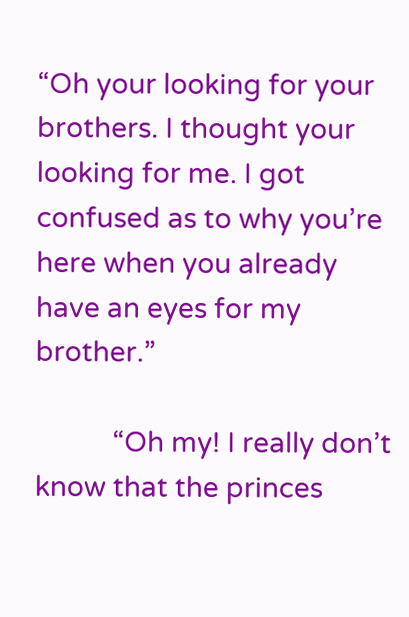“Oh your looking for your brothers. I thought your looking for me. I got confused as to why you’re here when you already have an eyes for my brother.”

           “Oh my! I really don’t know that the princes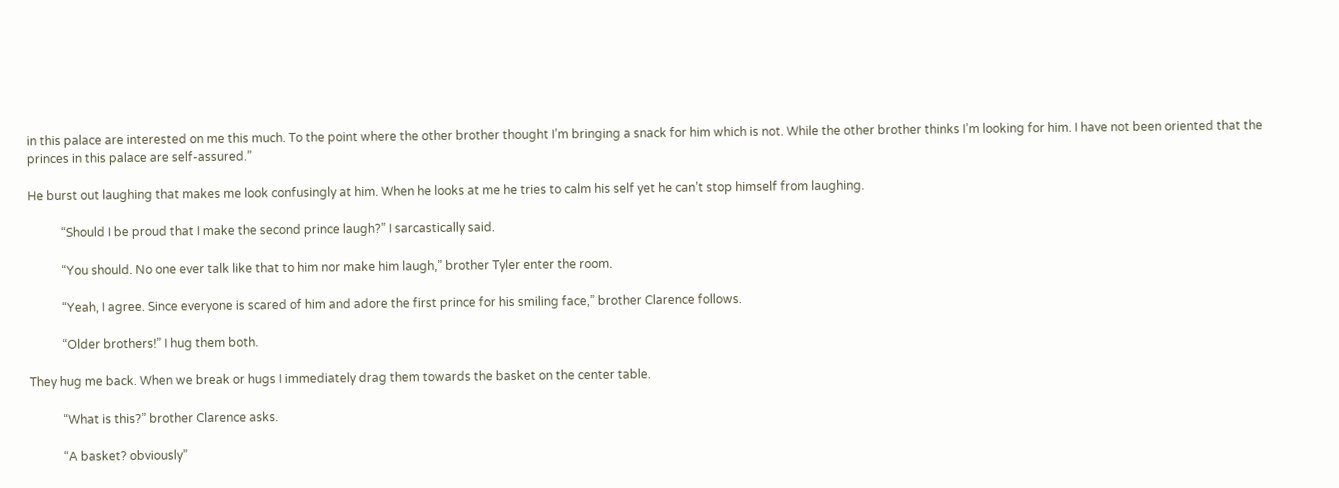in this palace are interested on me this much. To the point where the other brother thought I’m bringing a snack for him which is not. While the other brother thinks I’m looking for him. I have not been oriented that the princes in this palace are self-assured.”

He burst out laughing that makes me look confusingly at him. When he looks at me he tries to calm his self yet he can’t stop himself from laughing.

           “Should I be proud that I make the second prince laugh?” I sarcastically said.

           “You should. No one ever talk like that to him nor make him laugh,” brother Tyler enter the room.

           “Yeah, I agree. Since everyone is scared of him and adore the first prince for his smiling face,” brother Clarence follows.

           “Older brothers!” I hug them both.

They hug me back. When we break or hugs I immediately drag them towards the basket on the center table.

           “What is this?” brother Clarence asks.

           “A basket? obviously”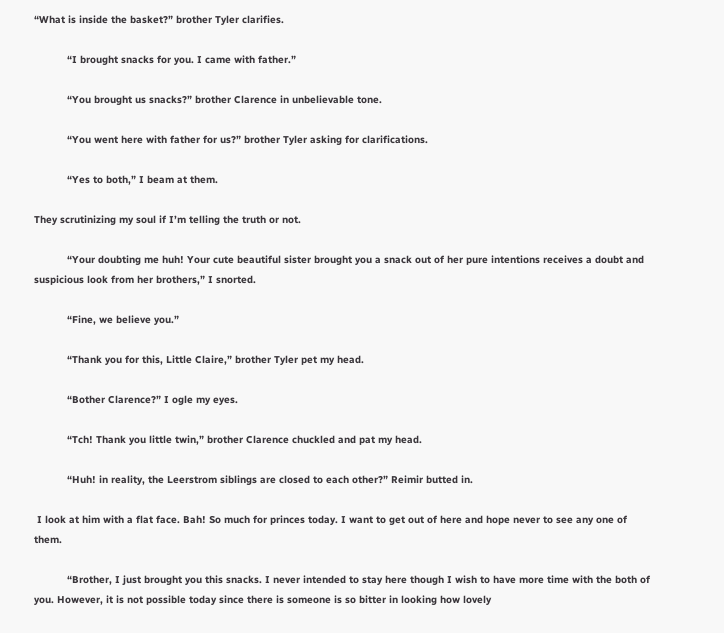“What is inside the basket?” brother Tyler clarifies.

           “I brought snacks for you. I came with father.”

           “You brought us snacks?” brother Clarence in unbelievable tone.

           “You went here with father for us?” brother Tyler asking for clarifications.

           “Yes to both,” I beam at them.

They scrutinizing my soul if I’m telling the truth or not.

           “Your doubting me huh! Your cute beautiful sister brought you a snack out of her pure intentions receives a doubt and suspicious look from her brothers,” I snorted.

           “Fine, we believe you.”

           “Thank you for this, Little Claire,” brother Tyler pet my head.

           “Bother Clarence?” I ogle my eyes.

           “Tch! Thank you little twin,” brother Clarence chuckled and pat my head.

           “Huh! in reality, the Leerstrom siblings are closed to each other?” Reimir butted in.

 I look at him with a flat face. Bah! So much for princes today. I want to get out of here and hope never to see any one of them.

           “Brother, I just brought you this snacks. I never intended to stay here though I wish to have more time with the both of you. However, it is not possible today since there is someone is so bitter in looking how lovely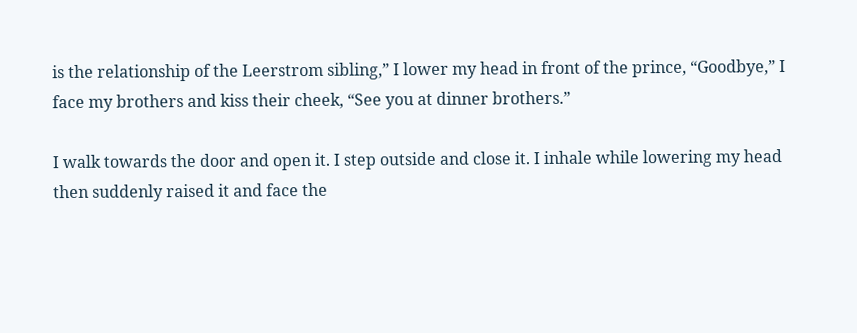is the relationship of the Leerstrom sibling,” I lower my head in front of the prince, “Goodbye,” I face my brothers and kiss their cheek, “See you at dinner brothers.”

I walk towards the door and open it. I step outside and close it. I inhale while lowering my head then suddenly raised it and face the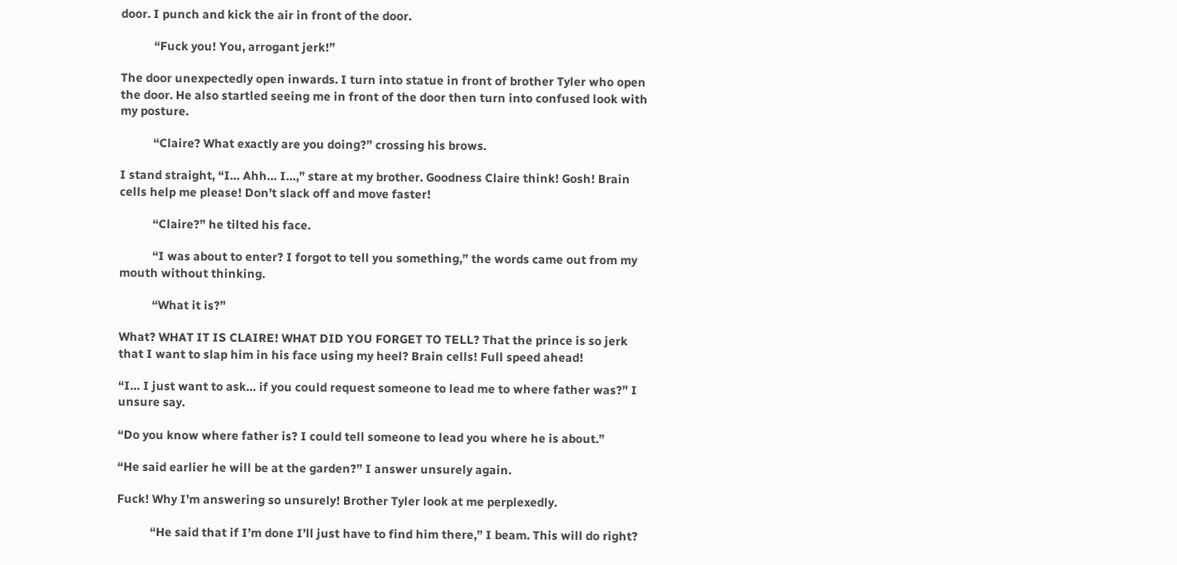door. I punch and kick the air in front of the door.

           “Fuck you! You, arrogant jerk!”

The door unexpectedly open inwards. I turn into statue in front of brother Tyler who open the door. He also startled seeing me in front of the door then turn into confused look with my posture.

           “Claire? What exactly are you doing?” crossing his brows.

I stand straight, “I… Ahh… I…,” stare at my brother. Goodness Claire think! Gosh! Brain cells help me please! Don’t slack off and move faster!

           “Claire?” he tilted his face.

           “I was about to enter? I forgot to tell you something,” the words came out from my mouth without thinking.

           “What it is?”

What? WHAT IT IS CLAIRE! WHAT DID YOU FORGET TO TELL? That the prince is so jerk that I want to slap him in his face using my heel? Brain cells! Full speed ahead!

“I… I just want to ask… if you could request someone to lead me to where father was?” I unsure say.

“Do you know where father is? I could tell someone to lead you where he is about.”

“He said earlier he will be at the garden?” I answer unsurely again.

Fuck! Why I’m answering so unsurely! Brother Tyler look at me perplexedly.

           “He said that if I’m done I’ll just have to find him there,” I beam. This will do right?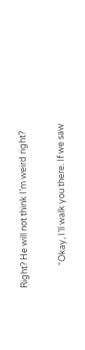Right? He will not think I’m weird right?

           “Okay, I’ll walk you there. If we saw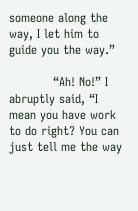someone along the way, I let him to guide you the way.”

           “Ah! No!” I abruptly said, “I mean you have work to do right? You can just tell me the way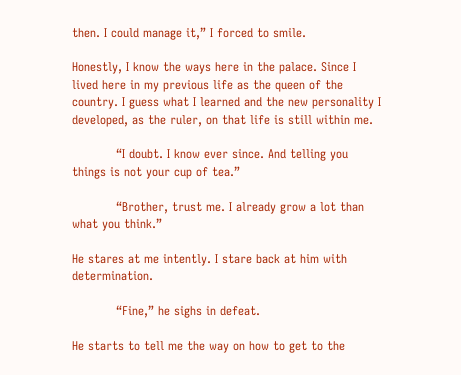then. I could manage it,” I forced to smile.

Honestly, I know the ways here in the palace. Since I lived here in my previous life as the queen of the country. I guess what I learned and the new personality I developed, as the ruler, on that life is still within me.

           “I doubt. I know ever since. And telling you things is not your cup of tea.”

           “Brother, trust me. I already grow a lot than what you think.”

He stares at me intently. I stare back at him with determination.

           “Fine,” he sighs in defeat.

He starts to tell me the way on how to get to the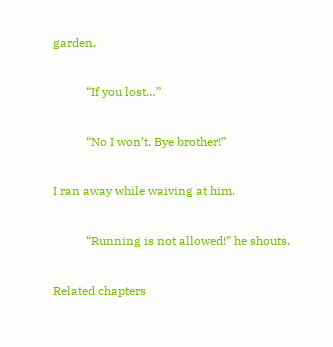garden.

           “If you lost…”

           “No I won’t. Bye brother!”

I ran away while waiving at him.

           “Running is not allowed!” he shouts.

Related chapters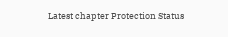Latest chapter Protection Status